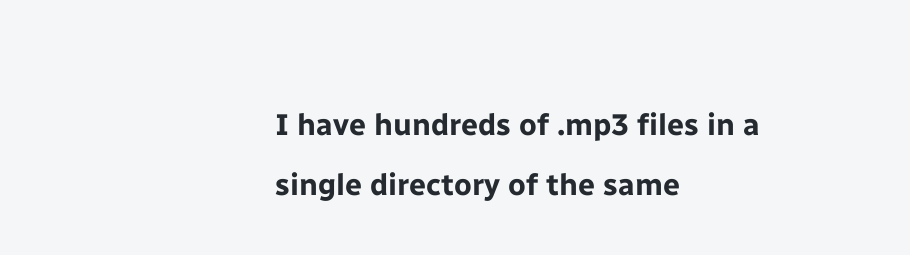I have hundreds of .mp3 files in a single directory of the same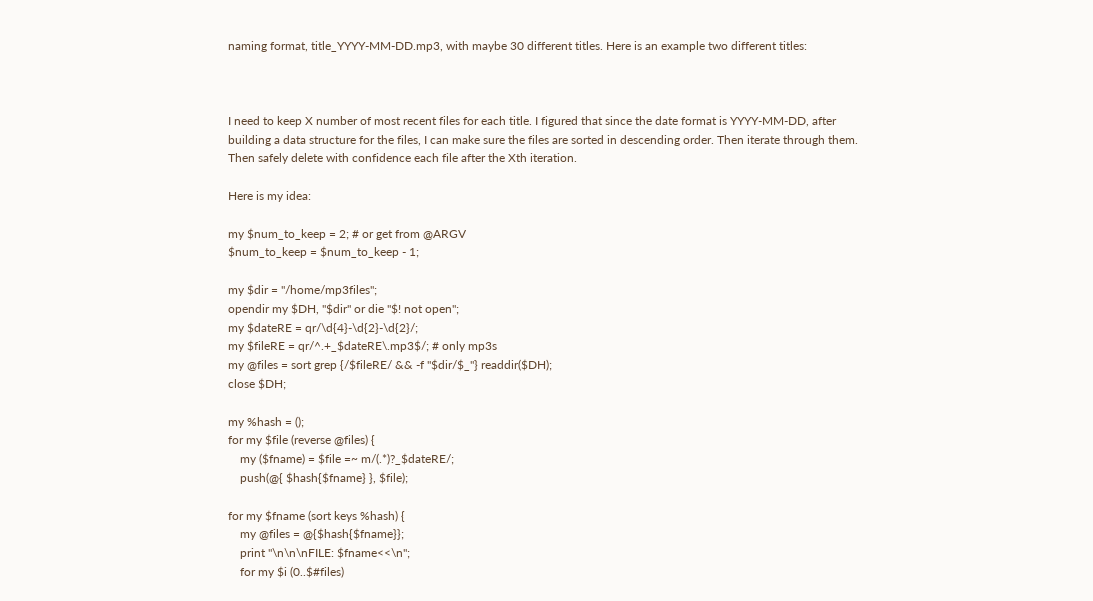naming format, title_YYYY-MM-DD.mp3, with maybe 30 different titles. Here is an example two different titles:



I need to keep X number of most recent files for each title. I figured that since the date format is YYYY-MM-DD, after building a data structure for the files, I can make sure the files are sorted in descending order. Then iterate through them. Then safely delete with confidence each file after the Xth iteration.

Here is my idea:

my $num_to_keep = 2; # or get from @ARGV
$num_to_keep = $num_to_keep - 1;

my $dir = "/home/mp3files";
opendir my $DH, "$dir" or die "$! not open";
my $dateRE = qr/\d{4}-\d{2}-\d{2}/;
my $fileRE = qr/^.+_$dateRE\.mp3$/; # only mp3s
my @files = sort grep {/$fileRE/ && -f "$dir/$_"} readdir($DH);
close $DH;

my %hash = ();
for my $file (reverse @files) {
    my ($fname) = $file =~ m/(.*)?_$dateRE/;
    push(@{ $hash{$fname} }, $file);

for my $fname (sort keys %hash) {
    my @files = @{$hash{$fname}};
    print "\n\n\nFILE: $fname<<\n";
    for my $i (0..$#files)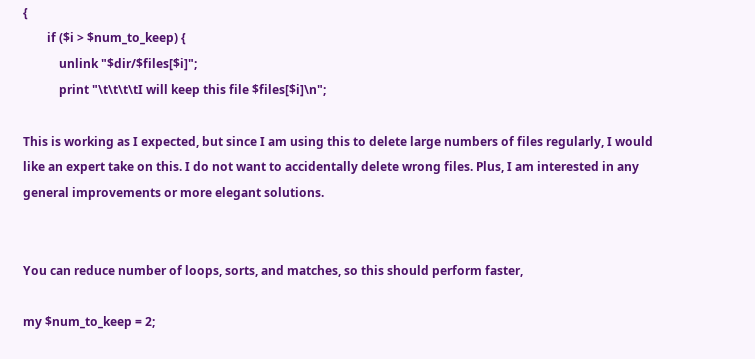{
        if ($i > $num_to_keep) {
            unlink "$dir/$files[$i]";
            print "\t\t\t\tI will keep this file $files[$i]\n";

This is working as I expected, but since I am using this to delete large numbers of files regularly, I would like an expert take on this. I do not want to accidentally delete wrong files. Plus, I am interested in any general improvements or more elegant solutions.


You can reduce number of loops, sorts, and matches, so this should perform faster,

my $num_to_keep = 2;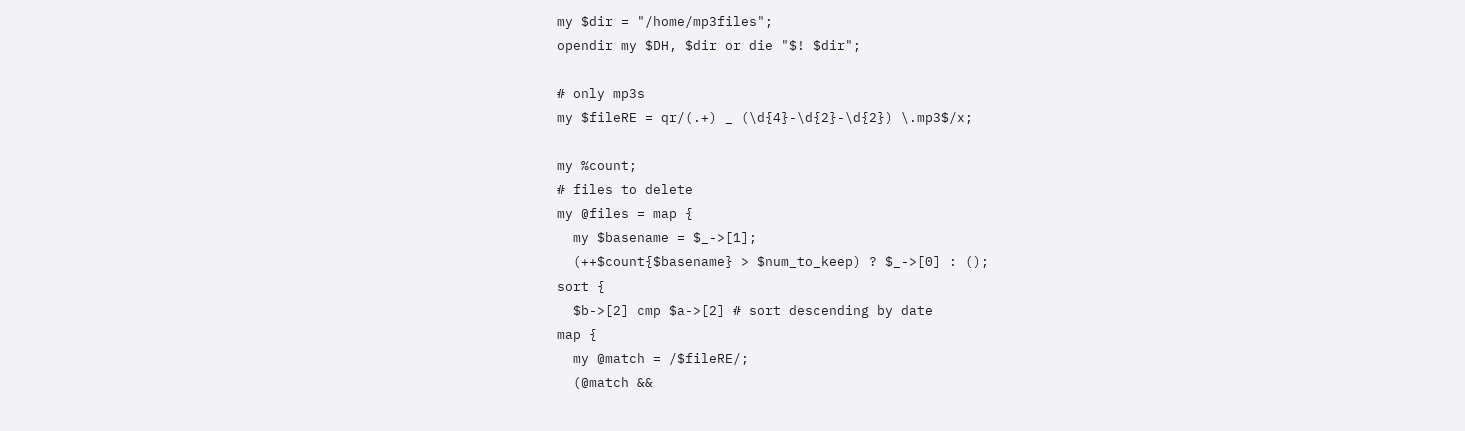my $dir = "/home/mp3files";
opendir my $DH, $dir or die "$! $dir";

# only mp3s
my $fileRE = qr/(.+) _ (\d{4}-\d{2}-\d{2}) \.mp3$/x;

my %count;
# files to delete
my @files = map {
  my $basename = $_->[1];
  (++$count{$basename} > $num_to_keep) ? $_->[0] : ();
sort {
  $b->[2] cmp $a->[2] # sort descending by date
map {
  my @match = /$fileRE/;
  (@match &&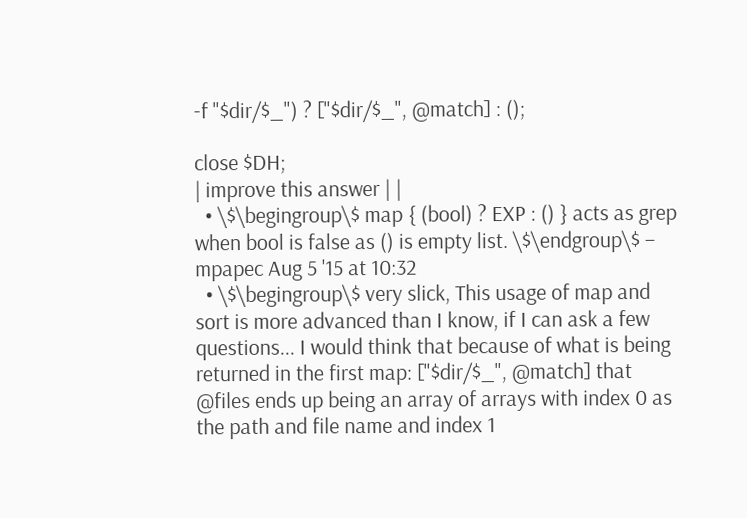-f "$dir/$_") ? ["$dir/$_", @match] : ();

close $DH;
| improve this answer | |
  • \$\begingroup\$ map { (bool) ? EXP : () } acts as grep when bool is false as () is empty list. \$\endgroup\$ – mpapec Aug 5 '15 at 10:32
  • \$\begingroup\$ very slick, This usage of map and sort is more advanced than I know, if I can ask a few questions... I would think that because of what is being returned in the first map: ["$dir/$_", @match] that @files ends up being an array of arrays with index 0 as the path and file name and index 1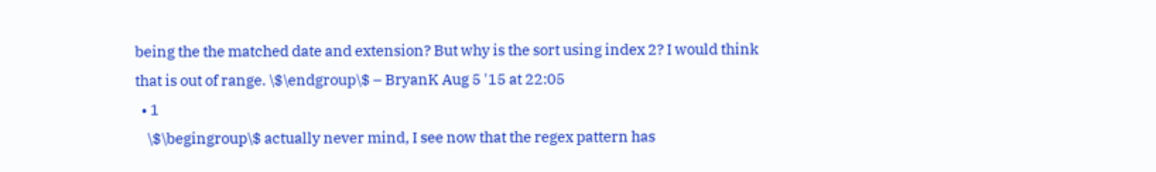being the the matched date and extension? But why is the sort using index 2? I would think that is out of range. \$\endgroup\$ – BryanK Aug 5 '15 at 22:05
  • 1
    \$\begingroup\$ actually never mind, I see now that the regex pattern has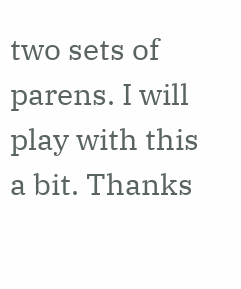two sets of parens. I will play with this a bit. Thanks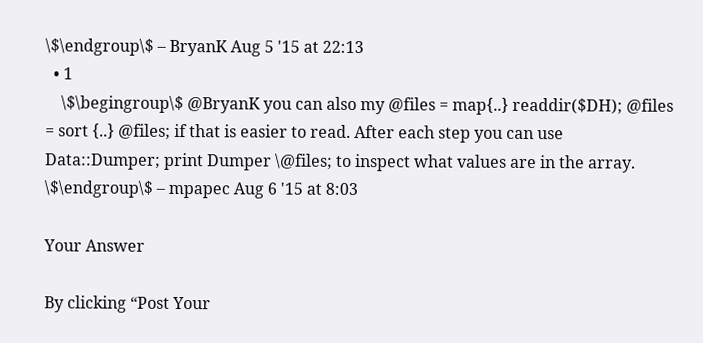\$\endgroup\$ – BryanK Aug 5 '15 at 22:13
  • 1
    \$\begingroup\$ @BryanK you can also my @files = map{..} readdir($DH); @files = sort {..} @files; if that is easier to read. After each step you can use Data::Dumper; print Dumper \@files; to inspect what values are in the array. \$\endgroup\$ – mpapec Aug 6 '15 at 8:03

Your Answer

By clicking “Post Your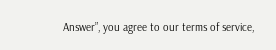Answer”, you agree to our terms of service,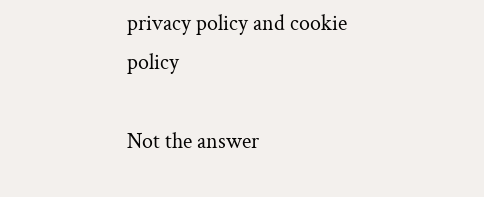privacy policy and cookie policy

Not the answer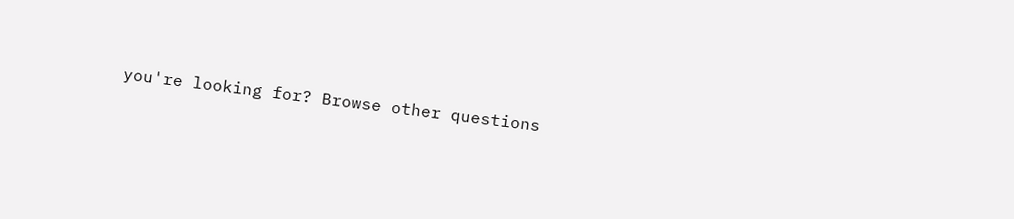you're looking for? Browse other questions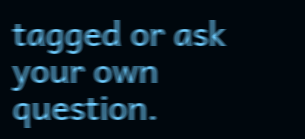tagged or ask your own question.